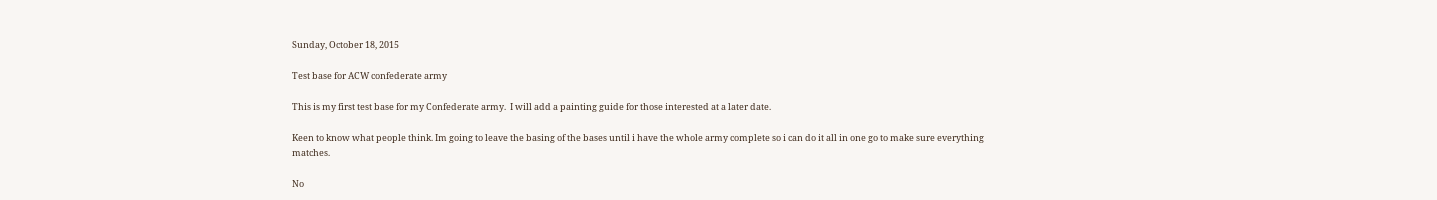Sunday, October 18, 2015

Test base for ACW confederate army

This is my first test base for my Confederate army.  I will add a painting guide for those interested at a later date.

Keen to know what people think. Im going to leave the basing of the bases until i have the whole army complete so i can do it all in one go to make sure everything matches.

No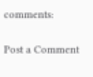comments:

Post a Comment